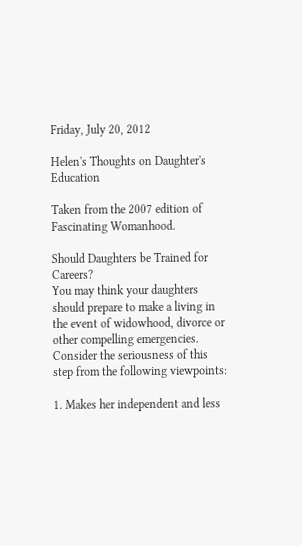Friday, July 20, 2012

Helen's Thoughts on Daughter's Education

Taken from the 2007 edition of Fascinating Womanhood.

Should Daughters be Trained for Careers?
You may think your daughters should prepare to make a living in the event of widowhood, divorce or other compelling emergencies. Consider the seriousness of this step from the following viewpoints:

1. Makes her independent and less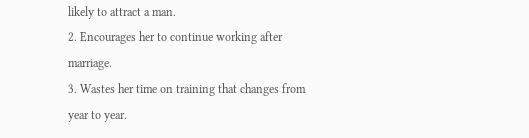likely to attract a man.
2. Encourages her to continue working after marriage.
3. Wastes her time on training that changes from year to year.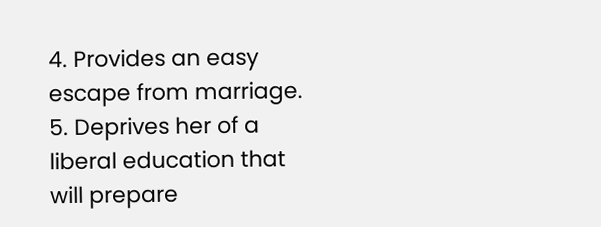4. Provides an easy escape from marriage.
5. Deprives her of a liberal education that will prepare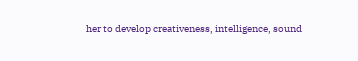her to develop creativeness, intelligence, sound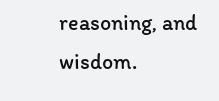reasoning, and wisdom.